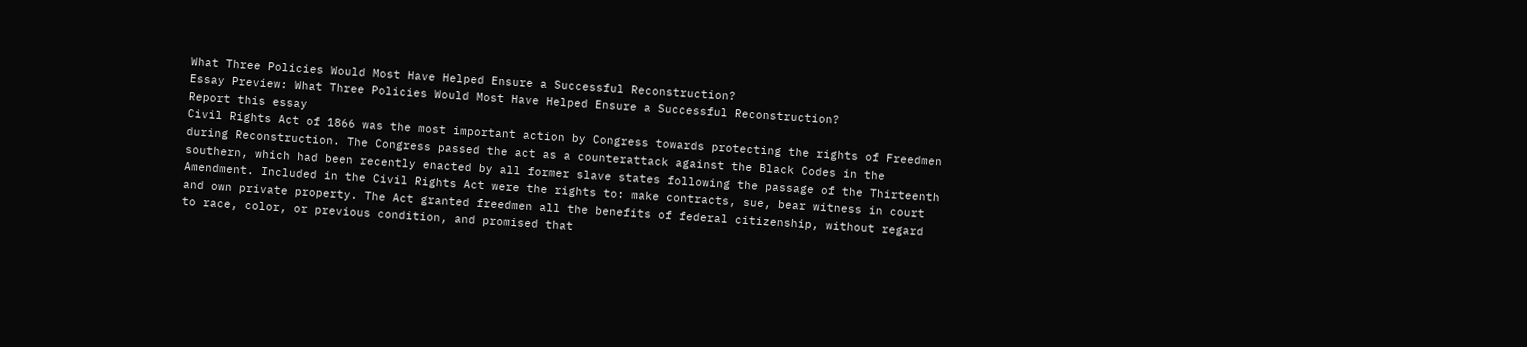What Three Policies Would Most Have Helped Ensure a Successful Reconstruction?
Essay Preview: What Three Policies Would Most Have Helped Ensure a Successful Reconstruction?
Report this essay
Civil Rights Act of 1866 was the most important action by Congress towards protecting the rights of Freedmen during Reconstruction. The Congress passed the act as a counterattack against the Black Codes in the southern, which had been recently enacted by all former slave states following the passage of the Thirteenth Amendment. Included in the Civil Rights Act were the rights to: make contracts, sue, bear witness in court and own private property. The Act granted freedmen all the benefits of federal citizenship, without regard to race, color, or previous condition, and promised that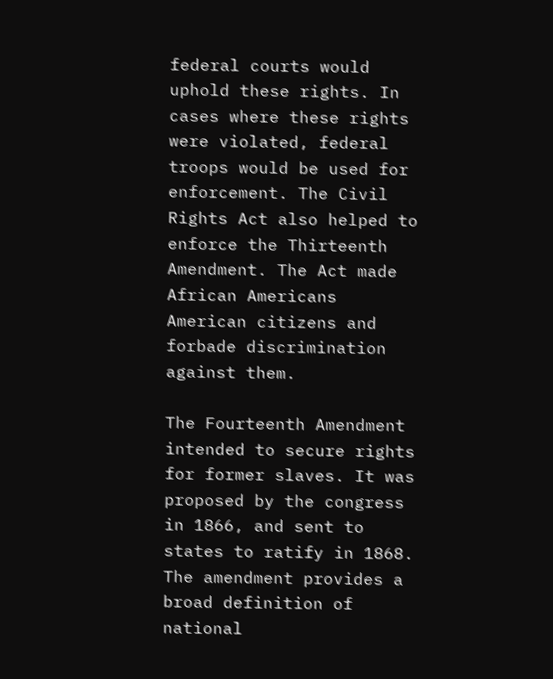federal courts would uphold these rights. In cases where these rights were violated, federal troops would be used for enforcement. The Civil Rights Act also helped to enforce the Thirteenth Amendment. The Act made African Americans American citizens and forbade discrimination against them.

The Fourteenth Amendment intended to secure rights for former slaves. It was proposed by the congress in 1866, and sent to states to ratify in 1868. The amendment provides a broad definition of national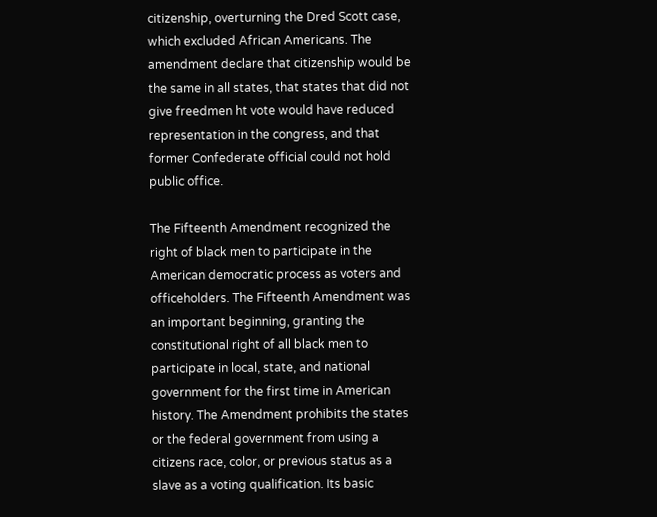citizenship, overturning the Dred Scott case, which excluded African Americans. The amendment declare that citizenship would be the same in all states, that states that did not give freedmen ht vote would have reduced representation in the congress, and that former Confederate official could not hold public office.

The Fifteenth Amendment recognized the right of black men to participate in the American democratic process as voters and officeholders. The Fifteenth Amendment was an important beginning, granting the constitutional right of all black men to participate in local, state, and national government for the first time in American history. The Amendment prohibits the states or the federal government from using a citizens race, color, or previous status as a slave as a voting qualification. Its basic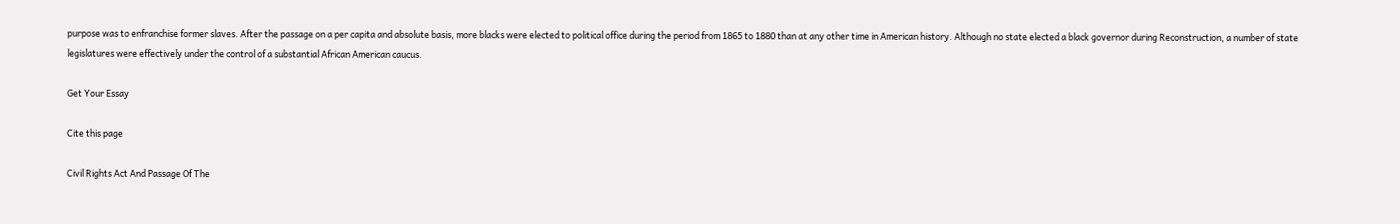purpose was to enfranchise former slaves. After the passage on a per capita and absolute basis, more blacks were elected to political office during the period from 1865 to 1880 than at any other time in American history. Although no state elected a black governor during Reconstruction, a number of state legislatures were effectively under the control of a substantial African American caucus.

Get Your Essay

Cite this page

Civil Rights Act And Passage Of The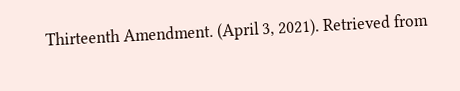Thirteenth Amendment. (April 3, 2021). Retrieved from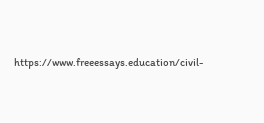https://www.freeessays.education/civil-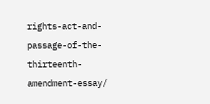rights-act-and-passage-of-the-thirteenth-amendment-essay/